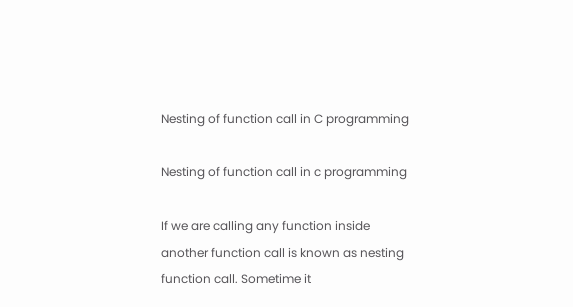Nesting of function call in C programming

Nesting of function call in c programming

If we are calling any function inside another function call is known as nesting function call. Sometime it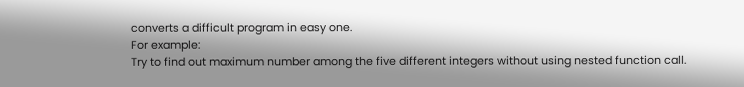converts a difficult program in easy one.
For example:
Try to find out maximum number among the five different integers without using nested function call.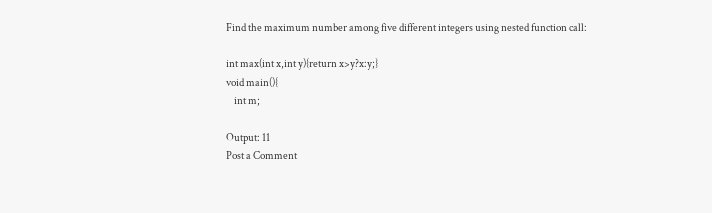Find the maximum number among five different integers using nested function call:

int max(int x,int y){return x>y?x:y;}
void main(){
    int m;

Output: 11
Post a Comment